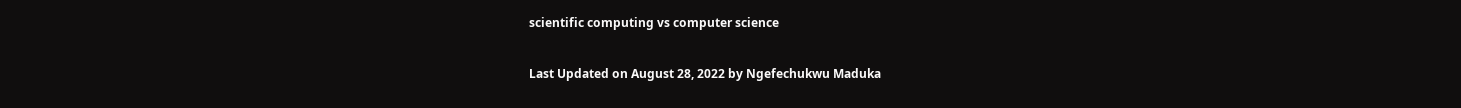scientific computing vs computer science

Last Updated on August 28, 2022 by Ngefechukwu Maduka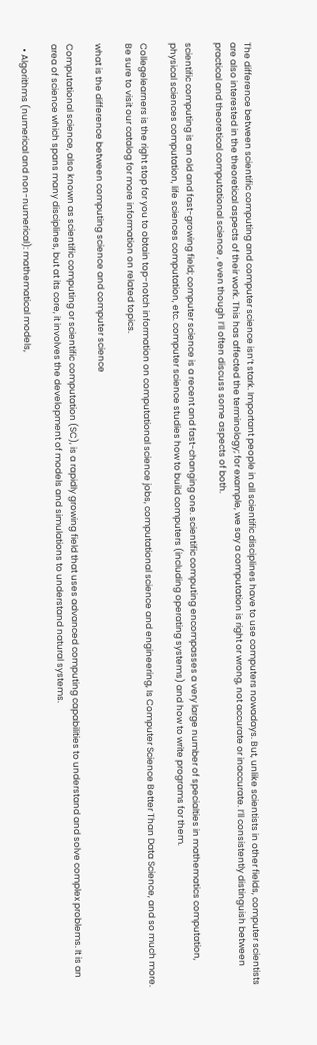The difference between scientific computing and computer science isn’t stark. Important people in all scientific disciplines have to use computers nowadays. But, unlike scientists in other fields, computer scientists are also interested in the theoretical aspects of their work. This has affected the terminology; for example, we say a computation is right or wrong, not accurate or inaccurate. I’ll consistently distinguish between practical and theoretical computational science , even though I’ll often discuss some aspects of both.

scientific computing is an old and fast-growing field; computer science is a recent and fast-changing one. scientific computing encompasses a very large number of specialties in mathematics computation, physical sciences computation, life sciences computation, etc. computer science studies how to build computers (including operating systems) and how to write programs for them.

Collegelearners is the right stop for you to obtain top-notch information on computational science jobs, computational science and engineering, Is Computer Science Better Than Data Science, and so much more. Be sure to visit our catalog for more information on related topics.

what is the difference between computing science and computer science

Computational science, also known as scientific computing or scientific computation (SC), is a rapidly growing field that uses advanced computing capabilities to understand and solve complex problems. It is an area of science which spans many disciplines, but at its core, it involves the development of models and simulations to understand natural systems.

  • Algorithms (numerical and non-numerical): mathematical models,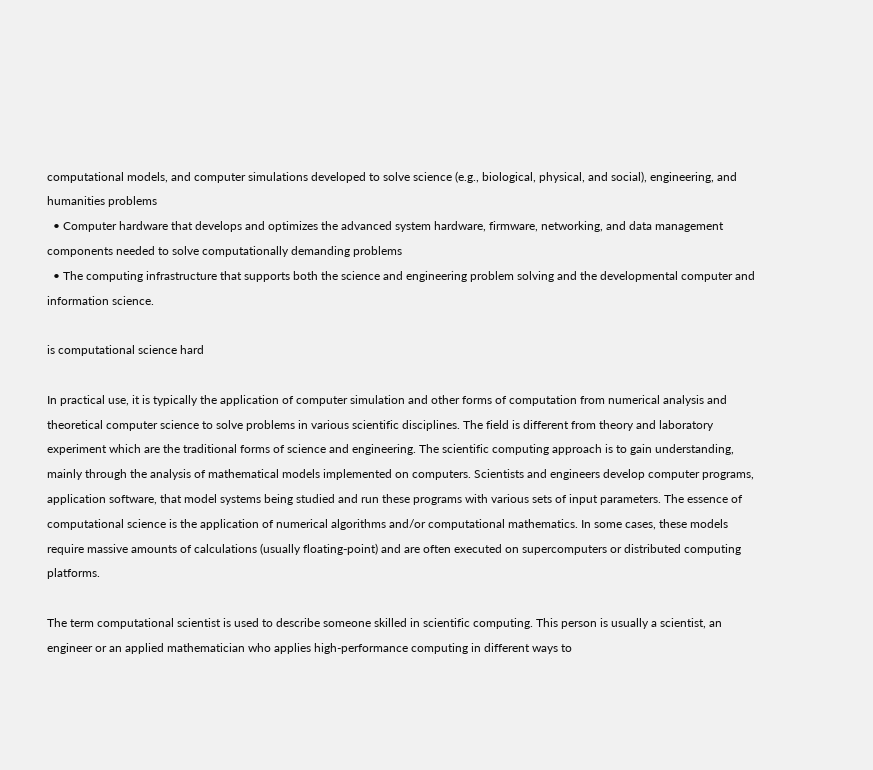computational models, and computer simulations developed to solve science (e.g., biological, physical, and social), engineering, and humanities problems
  • Computer hardware that develops and optimizes the advanced system hardware, firmware, networking, and data management components needed to solve computationally demanding problems
  • The computing infrastructure that supports both the science and engineering problem solving and the developmental computer and information science.

is computational science hard

In practical use, it is typically the application of computer simulation and other forms of computation from numerical analysis and theoretical computer science to solve problems in various scientific disciplines. The field is different from theory and laboratory experiment which are the traditional forms of science and engineering. The scientific computing approach is to gain understanding, mainly through the analysis of mathematical models implemented on computers. Scientists and engineers develop computer programs, application software, that model systems being studied and run these programs with various sets of input parameters. The essence of computational science is the application of numerical algorithms and/or computational mathematics. In some cases, these models require massive amounts of calculations (usually floating-point) and are often executed on supercomputers or distributed computing platforms.

The term computational scientist is used to describe someone skilled in scientific computing. This person is usually a scientist, an engineer or an applied mathematician who applies high-performance computing in different ways to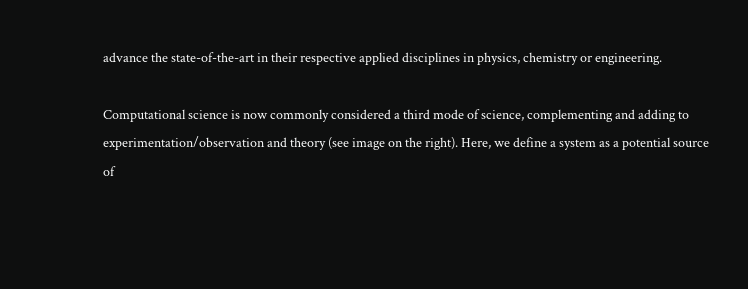advance the state-of-the-art in their respective applied disciplines in physics, chemistry or engineering.

Computational science is now commonly considered a third mode of science, complementing and adding to experimentation/observation and theory (see image on the right). Here, we define a system as a potential source of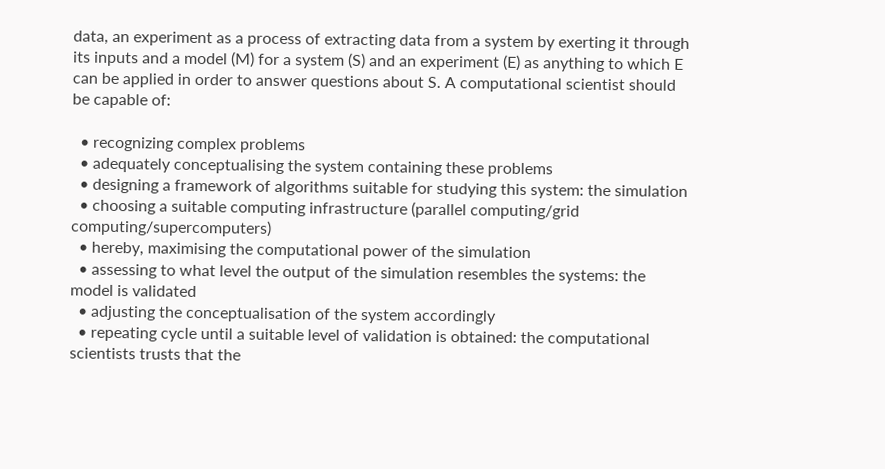data, an experiment as a process of extracting data from a system by exerting it through its inputs and a model (M) for a system (S) and an experiment (E) as anything to which E can be applied in order to answer questions about S. A computational scientist should be capable of:

  • recognizing complex problems
  • adequately conceptualising the system containing these problems
  • designing a framework of algorithms suitable for studying this system: the simulation
  • choosing a suitable computing infrastructure (parallel computing/grid computing/supercomputers)
  • hereby, maximising the computational power of the simulation
  • assessing to what level the output of the simulation resembles the systems: the model is validated
  • adjusting the conceptualisation of the system accordingly
  • repeating cycle until a suitable level of validation is obtained: the computational scientists trusts that the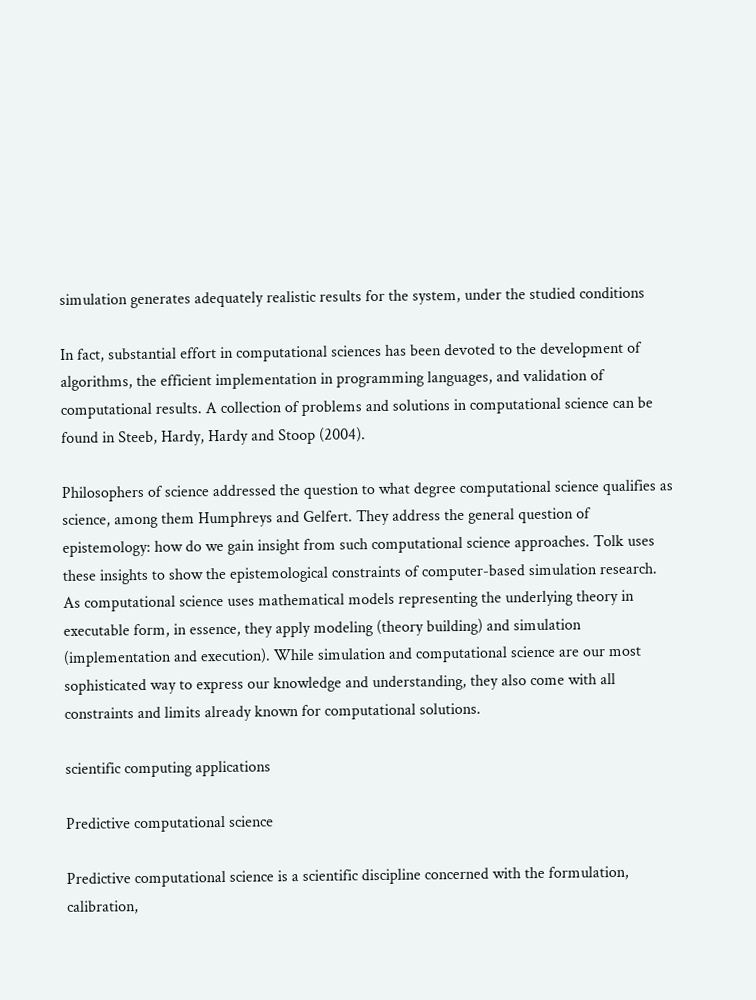simulation generates adequately realistic results for the system, under the studied conditions

In fact, substantial effort in computational sciences has been devoted to the development of algorithms, the efficient implementation in programming languages, and validation of computational results. A collection of problems and solutions in computational science can be found in Steeb, Hardy, Hardy and Stoop (2004).

Philosophers of science addressed the question to what degree computational science qualifies as science, among them Humphreys and Gelfert. They address the general question of epistemology: how do we gain insight from such computational science approaches. Tolk uses these insights to show the epistemological constraints of computer-based simulation research. As computational science uses mathematical models representing the underlying theory in executable form, in essence, they apply modeling (theory building) and simulation (implementation and execution). While simulation and computational science are our most sophisticated way to express our knowledge and understanding, they also come with all constraints and limits already known for computational solutions.

scientific computing applications

Predictive computational science

Predictive computational science is a scientific discipline concerned with the formulation, calibration,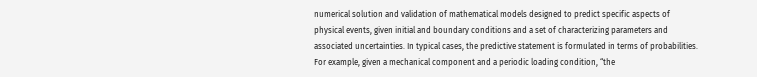numerical solution and validation of mathematical models designed to predict specific aspects of physical events, given initial and boundary conditions and a set of characterizing parameters and associated uncertainties. In typical cases, the predictive statement is formulated in terms of probabilities. For example, given a mechanical component and a periodic loading condition, “the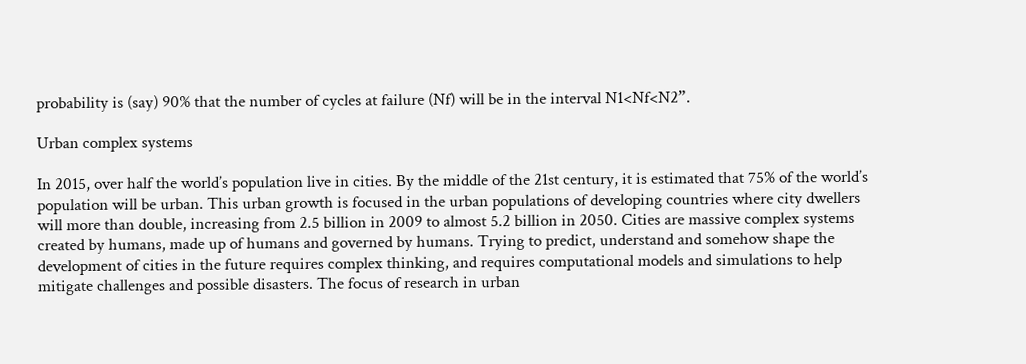probability is (say) 90% that the number of cycles at failure (Nf) will be in the interval N1<Nf<N2”.

Urban complex systems

In 2015, over half the world’s population live in cities. By the middle of the 21st century, it is estimated that 75% of the world’s population will be urban. This urban growth is focused in the urban populations of developing countries where city dwellers will more than double, increasing from 2.5 billion in 2009 to almost 5.2 billion in 2050. Cities are massive complex systems created by humans, made up of humans and governed by humans. Trying to predict, understand and somehow shape the development of cities in the future requires complex thinking, and requires computational models and simulations to help mitigate challenges and possible disasters. The focus of research in urban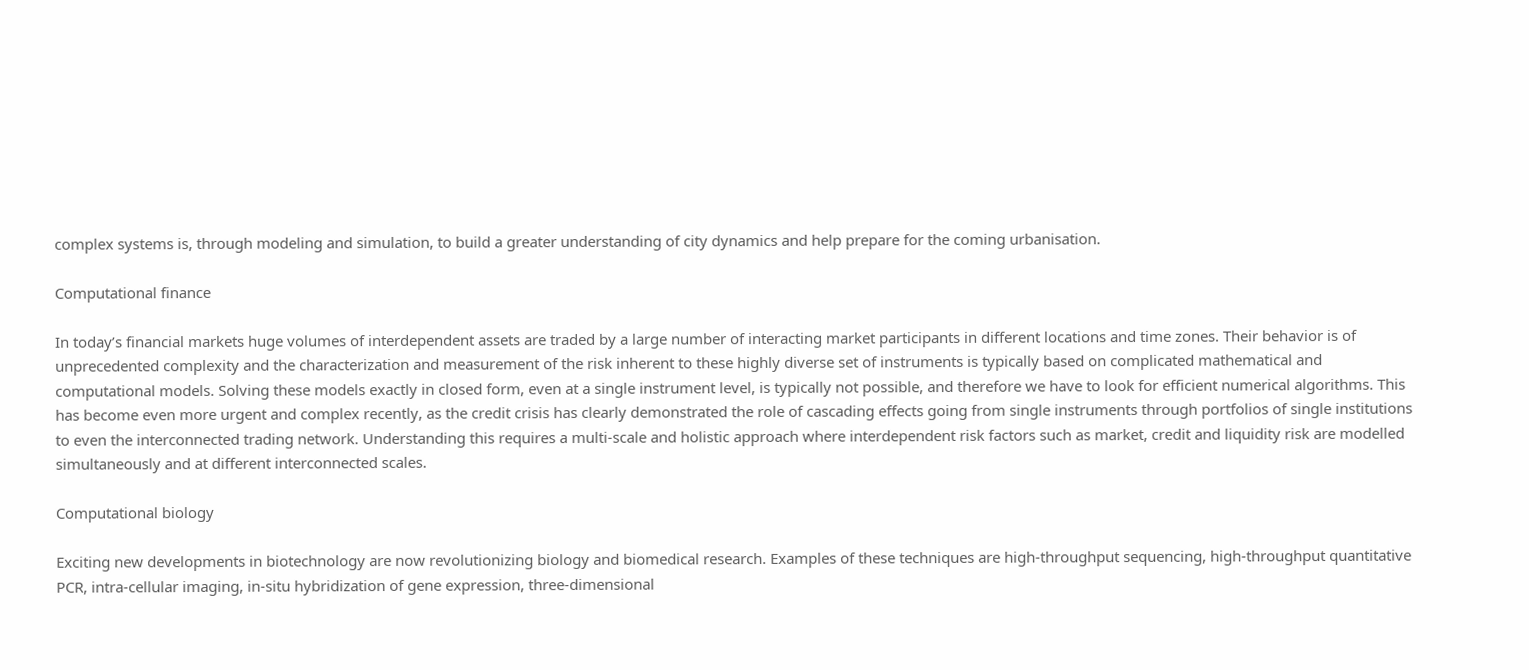complex systems is, through modeling and simulation, to build a greater understanding of city dynamics and help prepare for the coming urbanisation.

Computational finance

In today’s financial markets huge volumes of interdependent assets are traded by a large number of interacting market participants in different locations and time zones. Their behavior is of unprecedented complexity and the characterization and measurement of the risk inherent to these highly diverse set of instruments is typically based on complicated mathematical and computational models. Solving these models exactly in closed form, even at a single instrument level, is typically not possible, and therefore we have to look for efficient numerical algorithms. This has become even more urgent and complex recently, as the credit crisis has clearly demonstrated the role of cascading effects going from single instruments through portfolios of single institutions to even the interconnected trading network. Understanding this requires a multi-scale and holistic approach where interdependent risk factors such as market, credit and liquidity risk are modelled simultaneously and at different interconnected scales.

Computational biology

Exciting new developments in biotechnology are now revolutionizing biology and biomedical research. Examples of these techniques are high-throughput sequencing, high-throughput quantitative PCR, intra-cellular imaging, in-situ hybridization of gene expression, three-dimensional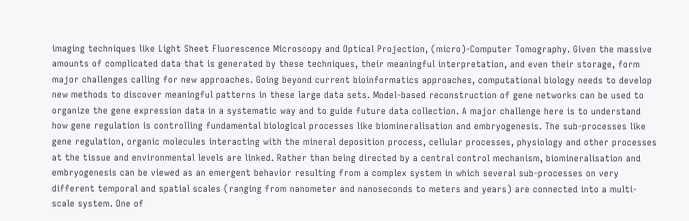imaging techniques like Light Sheet Fluorescence Microscopy and Optical Projection, (micro)-Computer Tomography. Given the massive amounts of complicated data that is generated by these techniques, their meaningful interpretation, and even their storage, form major challenges calling for new approaches. Going beyond current bioinformatics approaches, computational biology needs to develop new methods to discover meaningful patterns in these large data sets. Model-based reconstruction of gene networks can be used to organize the gene expression data in a systematic way and to guide future data collection. A major challenge here is to understand how gene regulation is controlling fundamental biological processes like biomineralisation and embryogenesis. The sub-processes like gene regulation, organic molecules interacting with the mineral deposition process, cellular processes, physiology and other processes at the tissue and environmental levels are linked. Rather than being directed by a central control mechanism, biomineralisation and embryogenesis can be viewed as an emergent behavior resulting from a complex system in which several sub-processes on very different temporal and spatial scales (ranging from nanometer and nanoseconds to meters and years) are connected into a multi-scale system. One of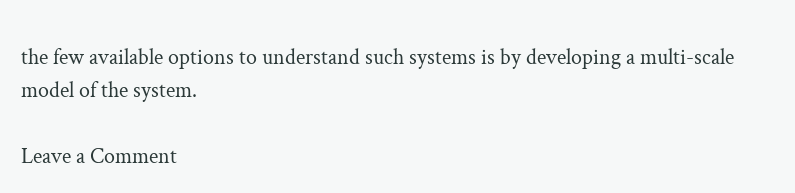the few available options to understand such systems is by developing a multi-scale model of the system.

Leave a Comment